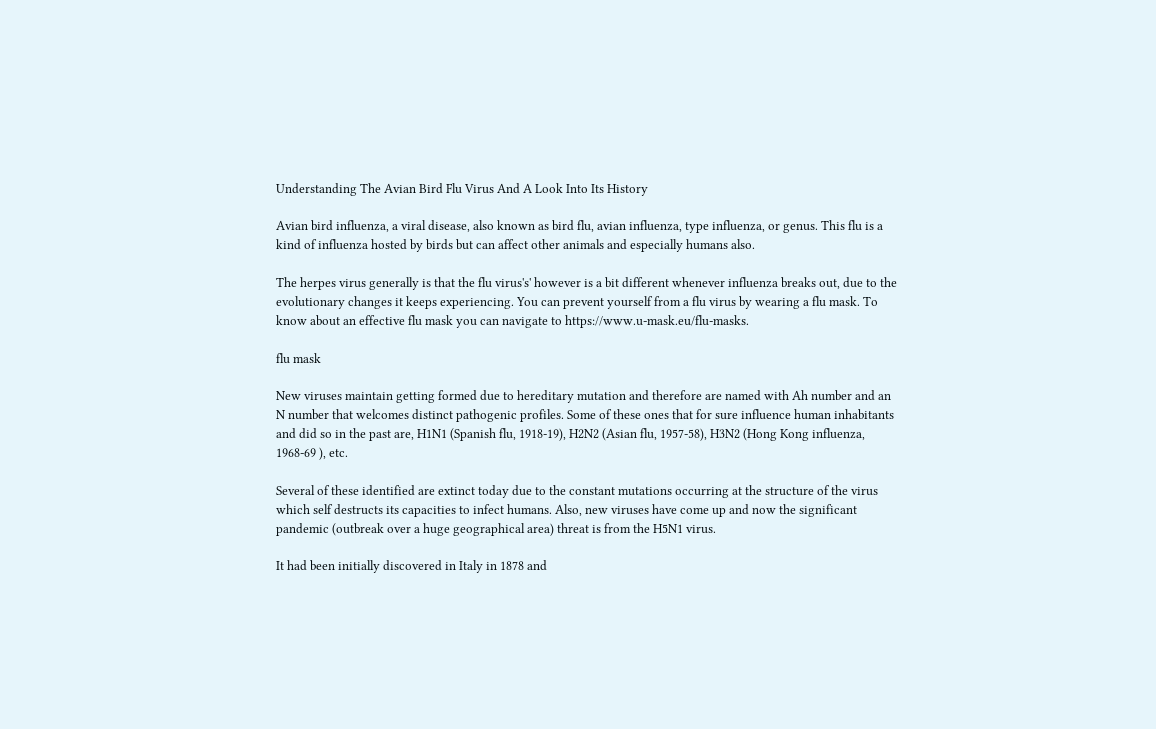Understanding The Avian Bird Flu Virus And A Look Into Its History

Avian bird influenza, a viral disease, also known as bird flu, avian influenza, type influenza, or genus. This flu is a kind of influenza hosted by birds but can affect other animals and especially humans also.

The herpes virus generally is that the flu virus's' however is a bit different whenever influenza breaks out, due to the evolutionary changes it keeps experiencing. You can prevent yourself from a flu virus by wearing a flu mask. To know about an effective flu mask you can navigate to https://www.u-mask.eu/flu-masks.

flu mask

New viruses maintain getting formed due to hereditary mutation and therefore are named with Ah number and an N number that welcomes distinct pathogenic profiles. Some of these ones that for sure influence human inhabitants and did so in the past are, H1N1 (Spanish flu, 1918-19), H2N2 (Asian flu, 1957-58), H3N2 (Hong Kong influenza, 1968-69 ), etc.

Several of these identified are extinct today due to the constant mutations occurring at the structure of the virus which self destructs its capacities to infect humans. Also, new viruses have come up and now the significant pandemic (outbreak over a huge geographical area) threat is from the H5N1 virus.

It had been initially discovered in Italy in 1878 and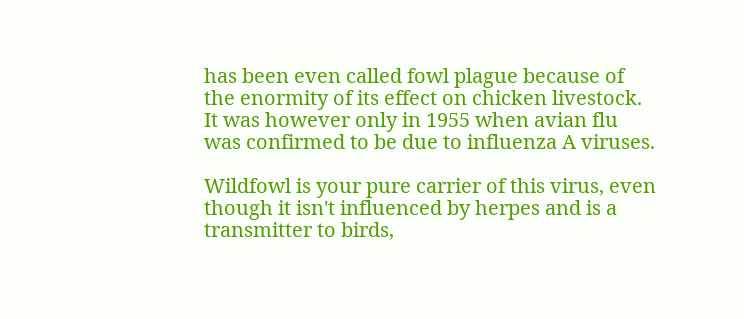has been even called fowl plague because of the enormity of its effect on chicken livestock. It was however only in 1955 when avian flu was confirmed to be due to influenza A viruses.

Wildfowl is your pure carrier of this virus, even though it isn't influenced by herpes and is a transmitter to birds,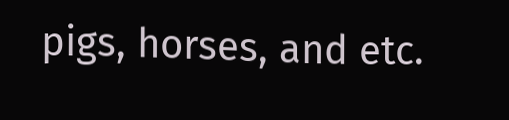pigs, horses, and etc.